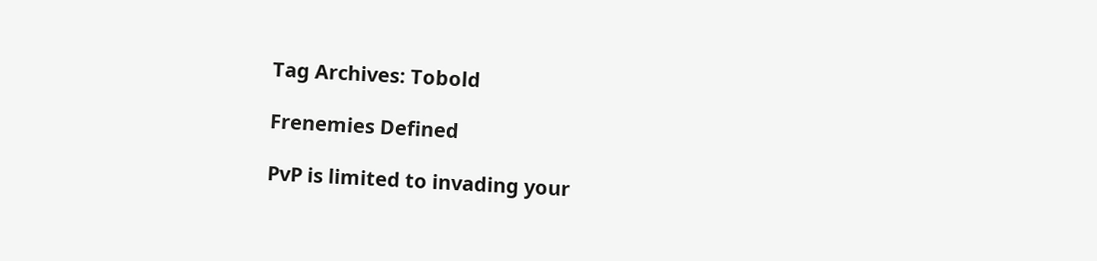Tag Archives: Tobold

Frenemies Defined

PvP is limited to invading your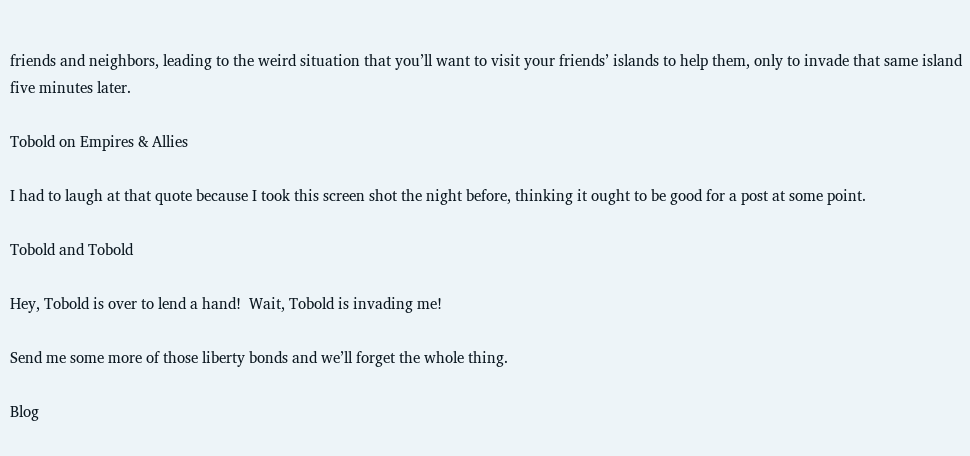friends and neighbors, leading to the weird situation that you’ll want to visit your friends’ islands to help them, only to invade that same island five minutes later.

Tobold on Empires & Allies

I had to laugh at that quote because I took this screen shot the night before, thinking it ought to be good for a post at some point.

Tobold and Tobold

Hey, Tobold is over to lend a hand!  Wait, Tobold is invading me!

Send me some more of those liberty bonds and we’ll forget the whole thing.

Blog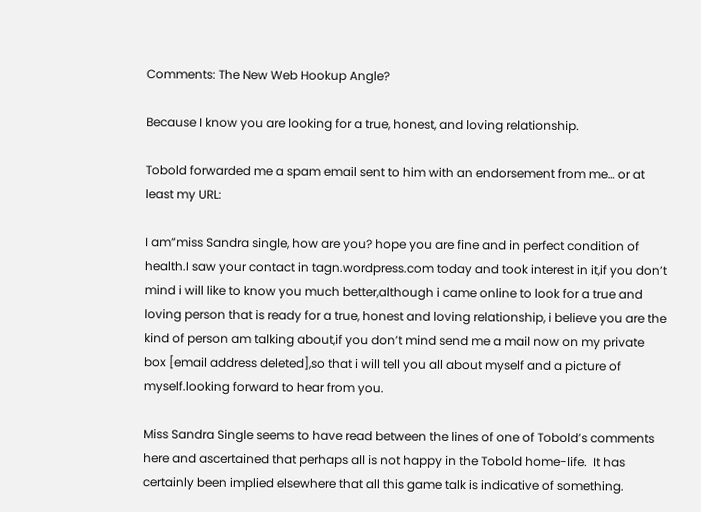Comments: The New Web Hookup Angle?

Because I know you are looking for a true, honest, and loving relationship.

Tobold forwarded me a spam email sent to him with an endorsement from me… or at least my URL:

I am”miss Sandra single, how are you? hope you are fine and in perfect condition of health.I saw your contact in tagn.wordpress.com today and took interest in it,if you don’t mind i will like to know you much better,although i came online to look for a true and loving person that is ready for a true, honest and loving relationship, i believe you are the kind of person am talking about,if you don’t mind send me a mail now on my private box [email address deleted],so that i will tell you all about myself and a picture of myself.looking forward to hear from you.

Miss Sandra Single seems to have read between the lines of one of Tobold’s comments here and ascertained that perhaps all is not happy in the Tobold home-life.  It has certainly been implied elsewhere that all this game talk is indicative of something.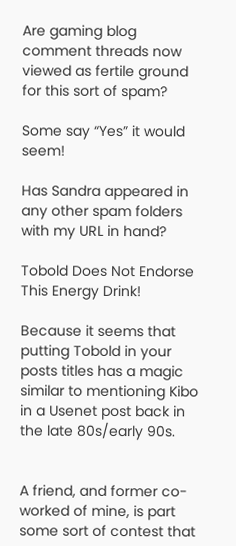Are gaming blog comment threads now viewed as fertile ground for this sort of spam?

Some say “Yes” it would seem!

Has Sandra appeared in any other spam folders with my URL in hand?

Tobold Does Not Endorse This Energy Drink!

Because it seems that putting Tobold in your posts titles has a magic similar to mentioning Kibo in a Usenet post back in the late 80s/early 90s.


A friend, and former co-worked of mine, is part some sort of contest that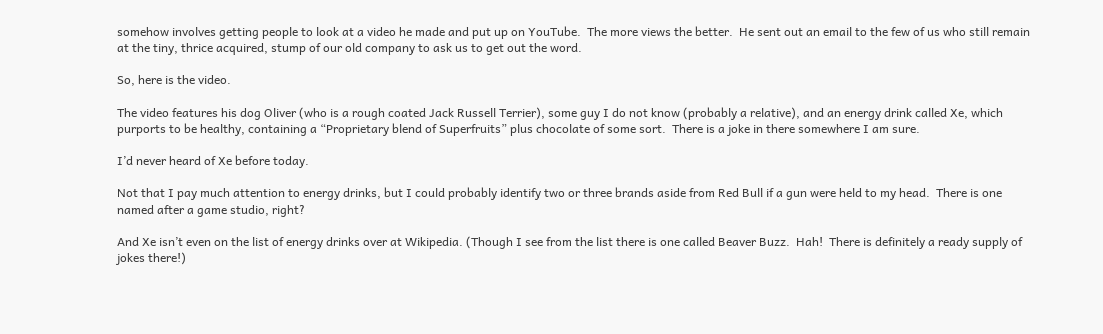somehow involves getting people to look at a video he made and put up on YouTube.  The more views the better.  He sent out an email to the few of us who still remain at the tiny, thrice acquired, stump of our old company to ask us to get out the word.

So, here is the video.

The video features his dog Oliver (who is a rough coated Jack Russell Terrier), some guy I do not know (probably a relative), and an energy drink called Xe, which purports to be healthy, containing a “Proprietary blend of Superfruits” plus chocolate of some sort.  There is a joke in there somewhere I am sure.

I’d never heard of Xe before today.

Not that I pay much attention to energy drinks, but I could probably identify two or three brands aside from Red Bull if a gun were held to my head.  There is one named after a game studio, right?

And Xe isn’t even on the list of energy drinks over at Wikipedia. (Though I see from the list there is one called Beaver Buzz.  Hah!  There is definitely a ready supply of jokes there!)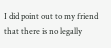I did point out to my friend that there is no legally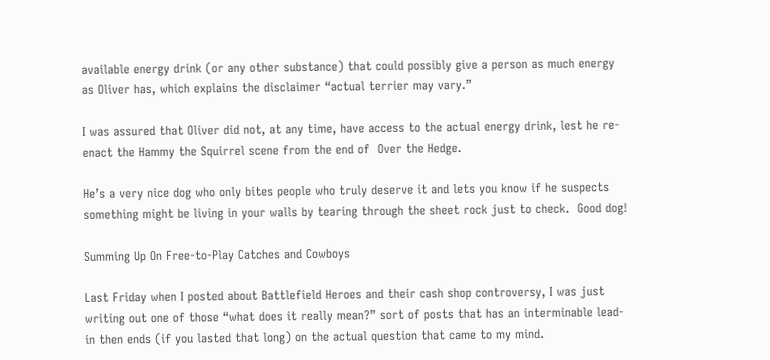available energy drink (or any other substance) that could possibly give a person as much energy as Oliver has, which explains the disclaimer “actual terrier may vary.”

I was assured that Oliver did not, at any time, have access to the actual energy drink, lest he re-enact the Hammy the Squirrel scene from the end of  Over the Hedge.

He’s a very nice dog who only bites people who truly deserve it and lets you know if he suspects something might be living in your walls by tearing through the sheet rock just to check.  Good dog!

Summing Up On Free-to-Play Catches and Cowboys

Last Friday when I posted about Battlefield Heroes and their cash shop controversy, I was just writing out one of those “what does it really mean?” sort of posts that has an interminable lead-in then ends (if you lasted that long) on the actual question that came to my mind.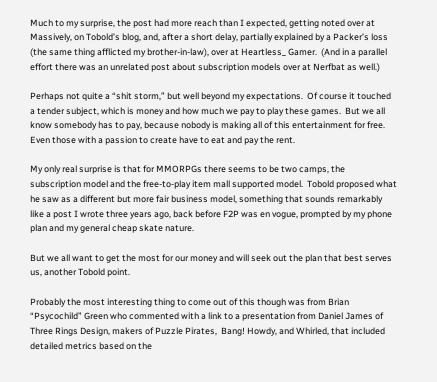Much to my surprise, the post had more reach than I expected, getting noted over at Massively, on Tobold’s blog, and, after a short delay, partially explained by a Packer’s loss (the same thing afflicted my brother-in-law), over at Heartless_ Gamer.  (And in a parallel effort there was an unrelated post about subscription models over at Nerfbat as well.)

Perhaps not quite a “shit storm,” but well beyond my expectations.  Of course it touched a tender subject, which is money and how much we pay to play these games.  But we all know somebody has to pay, because nobody is making all of this entertainment for free.  Even those with a passion to create have to eat and pay the rent.

My only real surprise is that for MMORPGs there seems to be two camps, the subscription model and the free-to-play item mall supported model.  Tobold proposed what he saw as a different but more fair business model, something that sounds remarkably like a post I wrote three years ago, back before F2P was en vogue, prompted by my phone plan and my general cheap skate nature.

But we all want to get the most for our money and will seek out the plan that best serves us, another Tobold point.

Probably the most interesting thing to come out of this though was from Brian “Psycochild” Green who commented with a link to a presentation from Daniel James of Three Rings Design, makers of Puzzle Pirates,  Bang! Howdy, and Whirled, that included detailed metrics based on the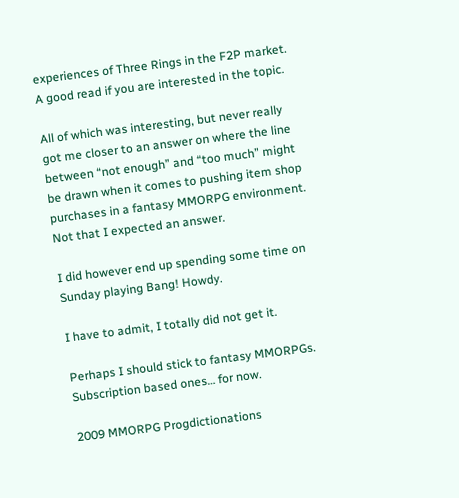experiences of Three Rings in the F2P market.  A good read if you are interested in the topic.

All of which was interesting, but never really got me closer to an answer on where the line between “not enough” and “too much” might be drawn when it comes to pushing item shop purchases in a fantasy MMORPG environment.  Not that I expected an answer.

I did however end up spending some time on Sunday playing Bang! Howdy.

I have to admit, I totally did not get it.

Perhaps I should stick to fantasy MMORPGs.  Subscription based ones… for now.

2009 MMORPG Progdictionations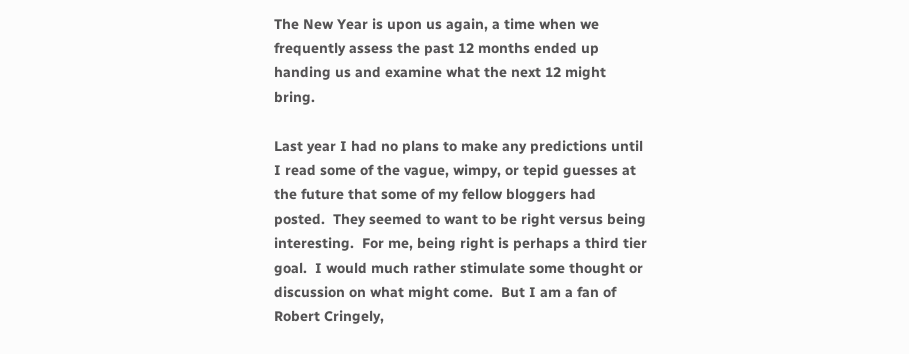The New Year is upon us again, a time when we frequently assess the past 12 months ended up handing us and examine what the next 12 might bring.

Last year I had no plans to make any predictions until I read some of the vague, wimpy, or tepid guesses at the future that some of my fellow bloggers had posted.  They seemed to want to be right versus being interesting.  For me, being right is perhaps a third tier goal.  I would much rather stimulate some thought or discussion on what might come.  But I am a fan of Robert Cringely,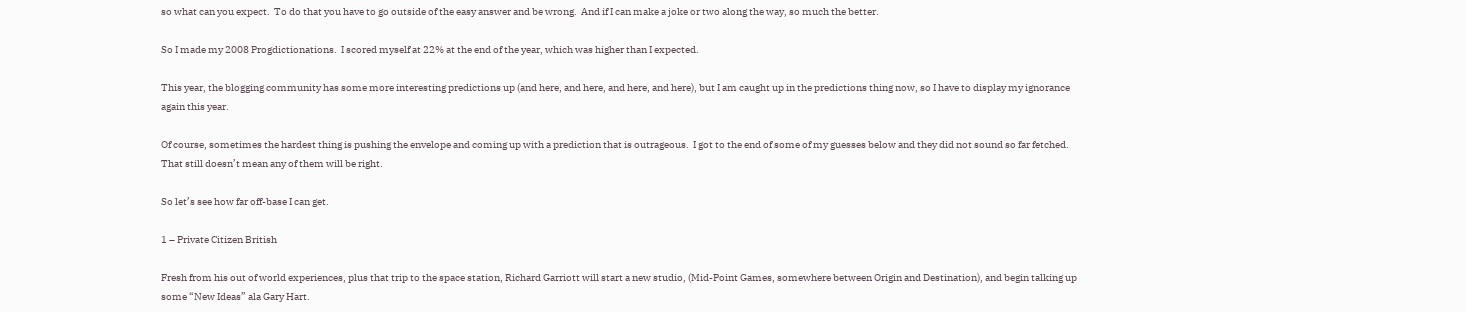so what can you expect.  To do that you have to go outside of the easy answer and be wrong.  And if I can make a joke or two along the way, so much the better.

So I made my 2008 Progdictionations.  I scored myself at 22% at the end of the year, which was higher than I expected.

This year, the blogging community has some more interesting predictions up (and here, and here, and here, and here), but I am caught up in the predictions thing now, so I have to display my ignorance again this year.

Of course, sometimes the hardest thing is pushing the envelope and coming up with a prediction that is outrageous.  I got to the end of some of my guesses below and they did not sound so far fetched.  That still doesn’t mean any of them will be right.

So let’s see how far off-base I can get.

1 – Private Citizen British

Fresh from his out of world experiences, plus that trip to the space station, Richard Garriott will start a new studio, (Mid-Point Games, somewhere between Origin and Destination), and begin talking up some “New Ideas” ala Gary Hart.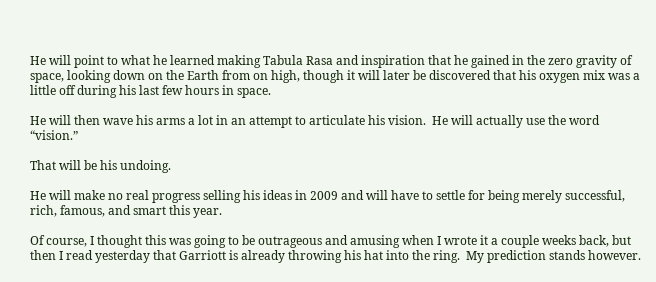He will point to what he learned making Tabula Rasa and inspiration that he gained in the zero gravity of space, looking down on the Earth from on high, though it will later be discovered that his oxygen mix was a little off during his last few hours in space.

He will then wave his arms a lot in an attempt to articulate his vision.  He will actually use the word “vision.”

That will be his undoing.

He will make no real progress selling his ideas in 2009 and will have to settle for being merely successful, rich, famous, and smart this year.

Of course, I thought this was going to be outrageous and amusing when I wrote it a couple weeks back, but then I read yesterday that Garriott is already throwing his hat into the ring.  My prediction stands however.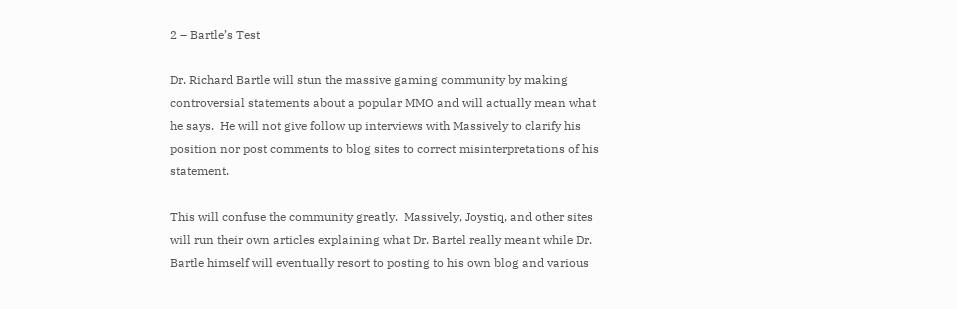2 – Bartle’s Test

Dr. Richard Bartle will stun the massive gaming community by making controversial statements about a popular MMO and will actually mean what he says.  He will not give follow up interviews with Massively to clarify his position nor post comments to blog sites to correct misinterpretations of his statement.

This will confuse the community greatly.  Massively, Joystiq, and other sites will run their own articles explaining what Dr. Bartel really meant while Dr. Bartle himself will eventually resort to posting to his own blog and various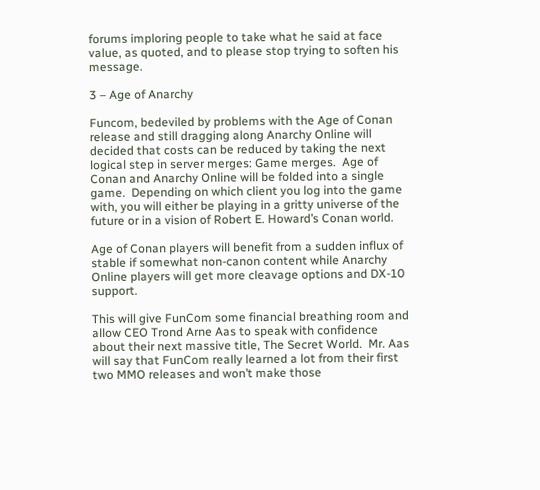forums imploring people to take what he said at face value, as quoted, and to please stop trying to soften his message.

3 – Age of Anarchy

Funcom, bedeviled by problems with the Age of Conan release and still dragging along Anarchy Online will decided that costs can be reduced by taking the next logical step in server merges: Game merges.  Age of Conan and Anarchy Online will be folded into a single game.  Depending on which client you log into the game with, you will either be playing in a gritty universe of the future or in a vision of Robert E. Howard’s Conan world.

Age of Conan players will benefit from a sudden influx of stable if somewhat non-canon content while Anarchy Online players will get more cleavage options and DX-10 support.

This will give FunCom some financial breathing room and allow CEO Trond Arne Aas to speak with confidence about their next massive title, The Secret World.  Mr. Aas will say that FunCom really learned a lot from their first two MMO releases and won’t make those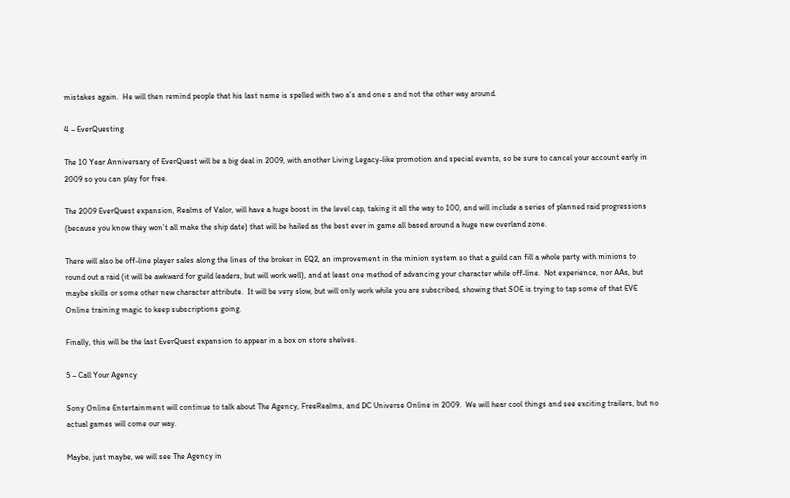mistakes again.  He will then remind people that his last name is spelled with two a’s and one s and not the other way around.

4 – EverQuesting

The 10 Year Anniversary of EverQuest will be a big deal in 2009, with another Living Legacy-like promotion and special events, so be sure to cancel your account early in 2009 so you can play for free.

The 2009 EverQuest expansion, Realms of Valor, will have a huge boost in the level cap, taking it all the way to 100, and will include a series of planned raid progressions (because you know they won’t all make the ship date) that will be hailed as the best ever in game all based around a huge new overland zone.

There will also be off-line player sales along the lines of the broker in EQ2, an improvement in the minion system so that a guild can fill a whole party with minions to round out a raid (it will be awkward for guild leaders, but will work well), and at least one method of advancing your character while off-line.  Not experience, nor AAs, but maybe skills or some other new character attribute.  It will be very slow, but will only work while you are subscribed, showing that SOE is trying to tap some of that EVE Online training magic to keep subscriptions going.

Finally, this will be the last EverQuest expansion to appear in a box on store shelves.

5 – Call Your Agency

Sony Online Entertainment will continue to talk about The Agency, FreeRealms, and DC Universe Online in 2009.  We will hear cool things and see exciting trailers, but no actual games will come our way.

Maybe, just maybe, we will see The Agency in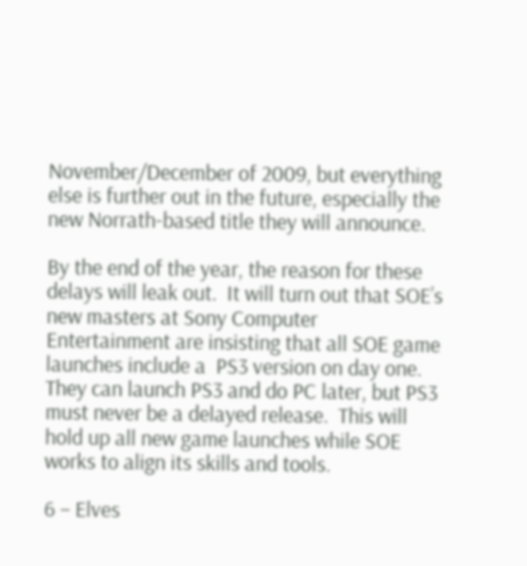November/December of 2009, but everything else is further out in the future, especially the new Norrath-based title they will announce.

By the end of the year, the reason for these delays will leak out.  It will turn out that SOE’s new masters at Sony Computer Entertainment are insisting that all SOE game launches include a  PS3 version on day one.  They can launch PS3 and do PC later, but PS3 must never be a delayed release.  This will hold up all new game launches while SOE works to align its skills and tools.

6 – Elves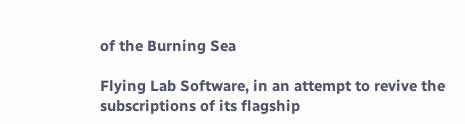of the Burning Sea

Flying Lab Software, in an attempt to revive the subscriptions of its flagship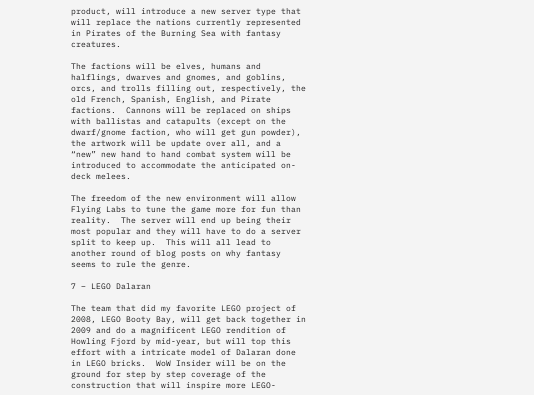product, will introduce a new server type that will replace the nations currently represented in Pirates of the Burning Sea with fantasy creatures.

The factions will be elves, humans and halflings, dwarves and gnomes, and goblins, orcs, and trolls filling out, respectively, the old French, Spanish, English, and Pirate factions.  Cannons will be replaced on ships with ballistas and catapults (except on the dwarf/gnome faction, who will get gun powder), the artwork will be update over all, and a “new” new hand to hand combat system will be introduced to accommodate the anticipated on-deck melees.

The freedom of the new environment will allow Flying Labs to tune the game more for fun than reality.  The server will end up being their most popular and they will have to do a server split to keep up.  This will all lead to another round of blog posts on why fantasy seems to rule the genre.

7 – LEGO Dalaran

The team that did my favorite LEGO project of 2008, LEGO Booty Bay, will get back together in 2009 and do a magnificent LEGO rendition of Howling Fjord by mid-year, but will top this effort with a intricate model of Dalaran done in LEGO bricks.  WoW Insider will be on the ground for step by step coverage of the construction that will inspire more LEGO-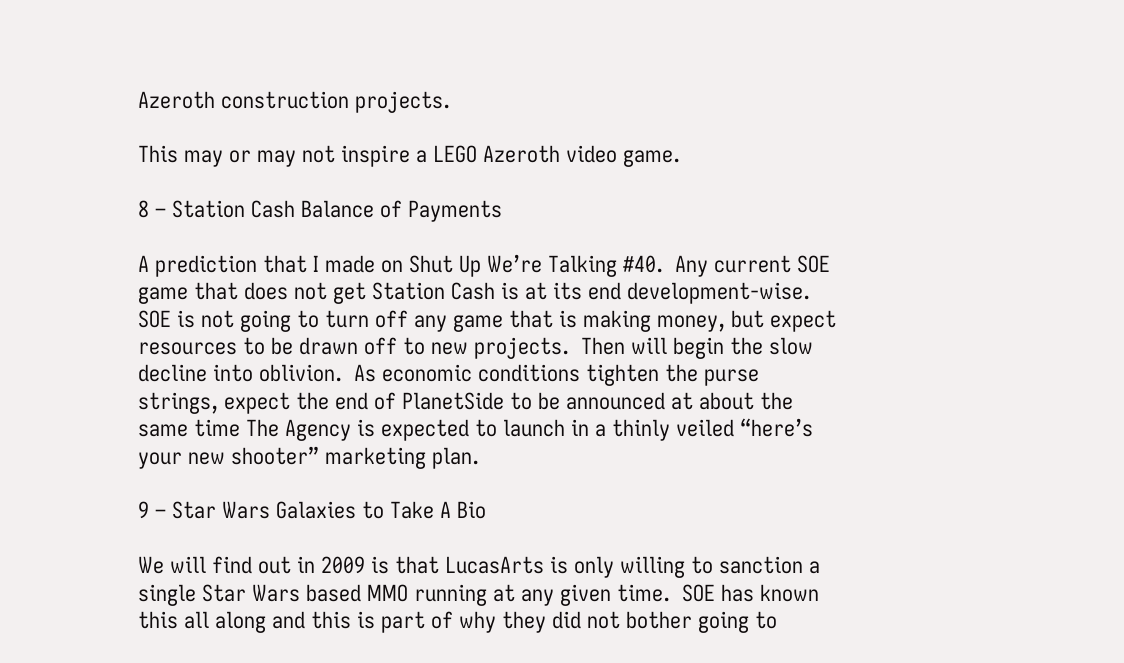Azeroth construction projects.

This may or may not inspire a LEGO Azeroth video game.

8 – Station Cash Balance of Payments

A prediction that I made on Shut Up We’re Talking #40.  Any current SOE game that does not get Station Cash is at its end development-wise.  SOE is not going to turn off any game that is making money, but expect resources to be drawn off to new projects.  Then will begin the slow decline into oblivion.  As economic conditions tighten the purse strings, expect the end of PlanetSide to be announced at about the same time The Agency is expected to launch in a thinly veiled “here’s your new shooter” marketing plan.

9 – Star Wars Galaxies to Take A Bio

We will find out in 2009 is that LucasArts is only willing to sanction a single Star Wars based MMO running at any given time.  SOE has known this all along and this is part of why they did not bother going to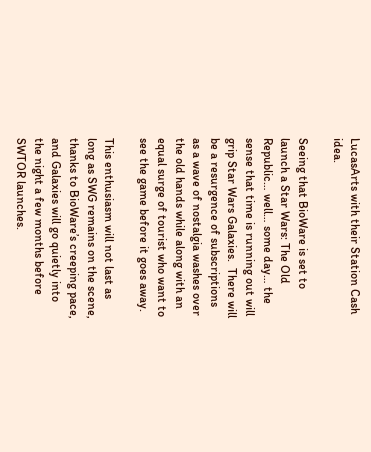LucasArts with their Station Cash idea.

Seeing that BioWare is set to launch a Star Wars: The Old Republic… well… some day… the sense that time is running out will grip Star Wars Galaxies.  There will be a resurgence of subscriptions as a wave of nostalgia washes over the old hands while along with an equal surge of tourist who want to see the game before it goes away.

This enthusiasm will not last as long as SWG remains on the scene, thanks to BioWare’s creeping pace, and Galaxies will go quietly into the night a few months before SWTOR launches.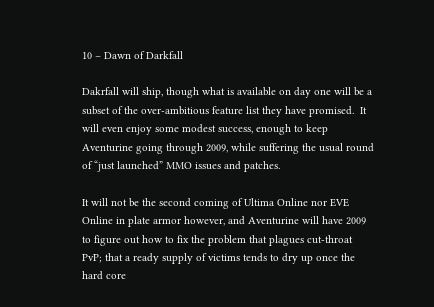10 – Dawn of Darkfall

Dakrfall will ship, though what is available on day one will be a subset of the over-ambitious feature list they have promised.  It will even enjoy some modest success, enough to keep Aventurine going through 2009, while suffering the usual round of “just launched” MMO issues and patches.

It will not be the second coming of Ultima Online nor EVE Online in plate armor however, and Aventurine will have 2009 to figure out how to fix the problem that plagues cut-throat PvP; that a ready supply of victims tends to dry up once the hard core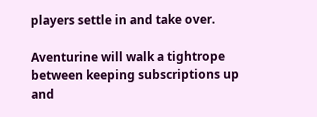players settle in and take over.

Aventurine will walk a tightrope between keeping subscriptions up and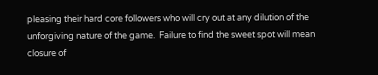pleasing their hard core followers who will cry out at any dilution of the unforgiving nature of the game.  Failure to find the sweet spot will mean closure of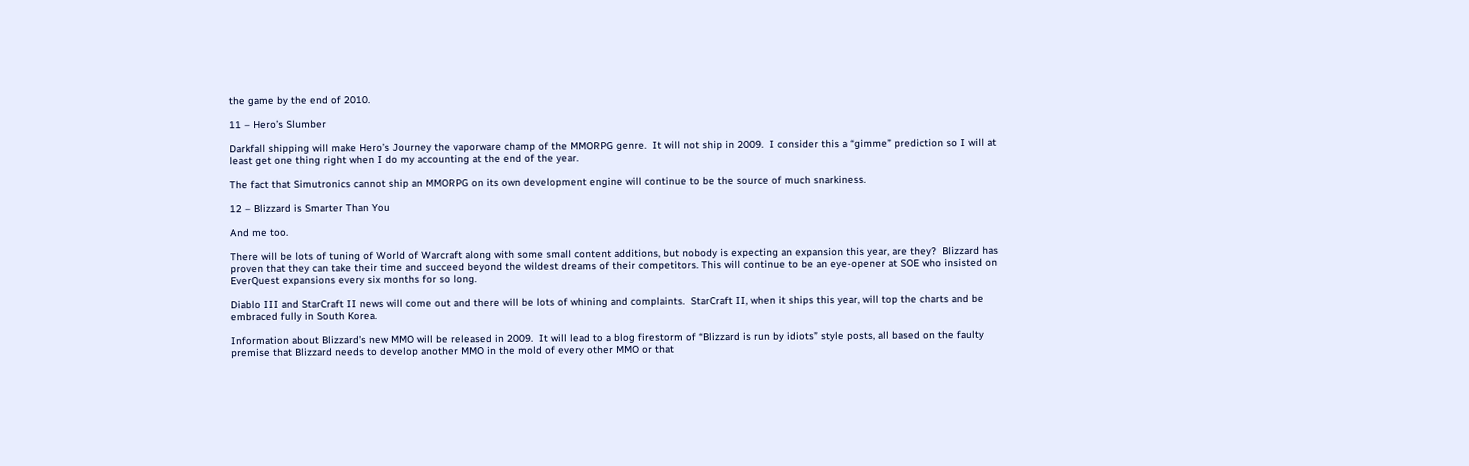the game by the end of 2010.

11 – Hero’s Slumber

Darkfall shipping will make Hero’s Journey the vaporware champ of the MMORPG genre.  It will not ship in 2009.  I consider this a “gimme” prediction so I will at least get one thing right when I do my accounting at the end of the year.

The fact that Simutronics cannot ship an MMORPG on its own development engine will continue to be the source of much snarkiness.

12 – Blizzard is Smarter Than You

And me too.

There will be lots of tuning of World of Warcraft along with some small content additions, but nobody is expecting an expansion this year, are they?  Blizzard has proven that they can take their time and succeed beyond the wildest dreams of their competitors. This will continue to be an eye-opener at SOE who insisted on EverQuest expansions every six months for so long.

Diablo III and StarCraft II news will come out and there will be lots of whining and complaints.  StarCraft II, when it ships this year, will top the charts and be embraced fully in South Korea.

Information about Blizzard’s new MMO will be released in 2009.  It will lead to a blog firestorm of “Blizzard is run by idiots” style posts, all based on the faulty premise that Blizzard needs to develop another MMO in the mold of every other MMO or that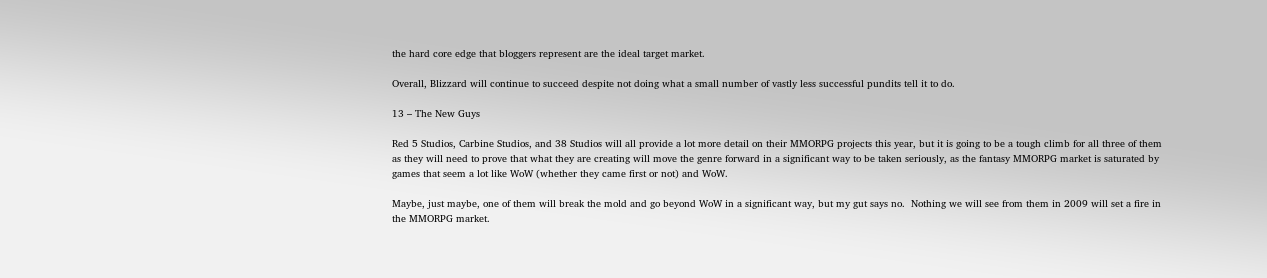the hard core edge that bloggers represent are the ideal target market.

Overall, Blizzard will continue to succeed despite not doing what a small number of vastly less successful pundits tell it to do.

13 – The New Guys

Red 5 Studios, Carbine Studios, and 38 Studios will all provide a lot more detail on their MMORPG projects this year, but it is going to be a tough climb for all three of them as they will need to prove that what they are creating will move the genre forward in a significant way to be taken seriously, as the fantasy MMORPG market is saturated by games that seem a lot like WoW (whether they came first or not) and WoW.

Maybe, just maybe, one of them will break the mold and go beyond WoW in a significant way, but my gut says no.  Nothing we will see from them in 2009 will set a fire in the MMORPG market.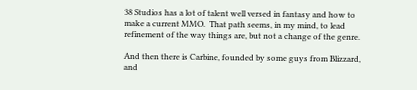38 Studios has a lot of talent well versed in fantasy and how to make a current MMO.  That path seems, in my mind, to lead refinement of the way things are, but not a change of the genre.

And then there is Carbine, founded by some guys from Blizzard, and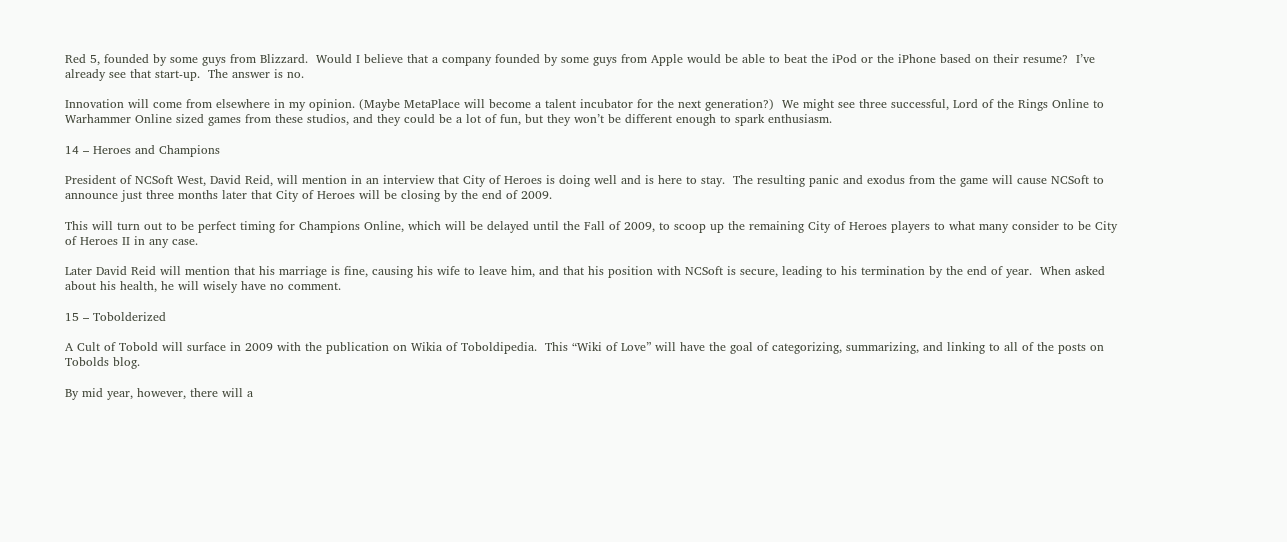Red 5, founded by some guys from Blizzard.  Would I believe that a company founded by some guys from Apple would be able to beat the iPod or the iPhone based on their resume?  I’ve already see that start-up.  The answer is no.

Innovation will come from elsewhere in my opinion. (Maybe MetaPlace will become a talent incubator for the next generation?)  We might see three successful, Lord of the Rings Online to Warhammer Online sized games from these studios, and they could be a lot of fun, but they won’t be different enough to spark enthusiasm.

14 – Heroes and Champions

President of NCSoft West, David Reid, will mention in an interview that City of Heroes is doing well and is here to stay.  The resulting panic and exodus from the game will cause NCSoft to announce just three months later that City of Heroes will be closing by the end of 2009.

This will turn out to be perfect timing for Champions Online, which will be delayed until the Fall of 2009, to scoop up the remaining City of Heroes players to what many consider to be City of Heroes II in any case.

Later David Reid will mention that his marriage is fine, causing his wife to leave him, and that his position with NCSoft is secure, leading to his termination by the end of year.  When asked about his health, he will wisely have no comment.

15 – Tobolderized

A Cult of Tobold will surface in 2009 with the publication on Wikia of Toboldipedia.  This “Wiki of Love” will have the goal of categorizing, summarizing, and linking to all of the posts on Tobolds blog.

By mid year, however, there will a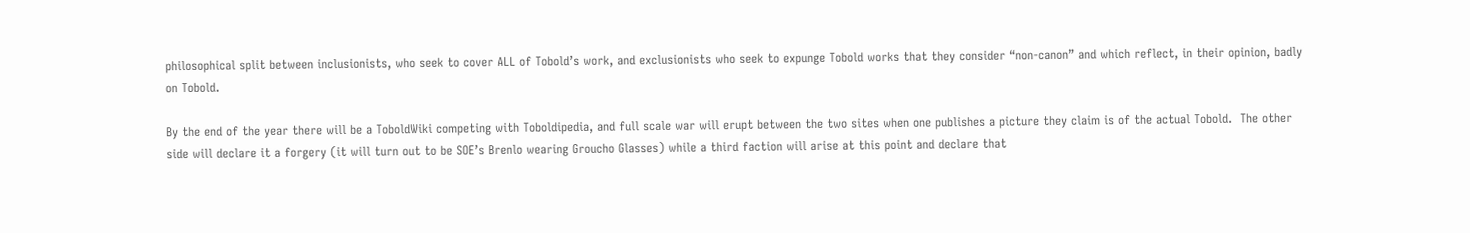philosophical split between inclusionists, who seek to cover ALL of Tobold’s work, and exclusionists who seek to expunge Tobold works that they consider “non-canon” and which reflect, in their opinion, badly on Tobold.

By the end of the year there will be a ToboldWiki competing with Toboldipedia, and full scale war will erupt between the two sites when one publishes a picture they claim is of the actual Tobold.  The other side will declare it a forgery (it will turn out to be SOE’s Brenlo wearing Groucho Glasses) while a third faction will arise at this point and declare that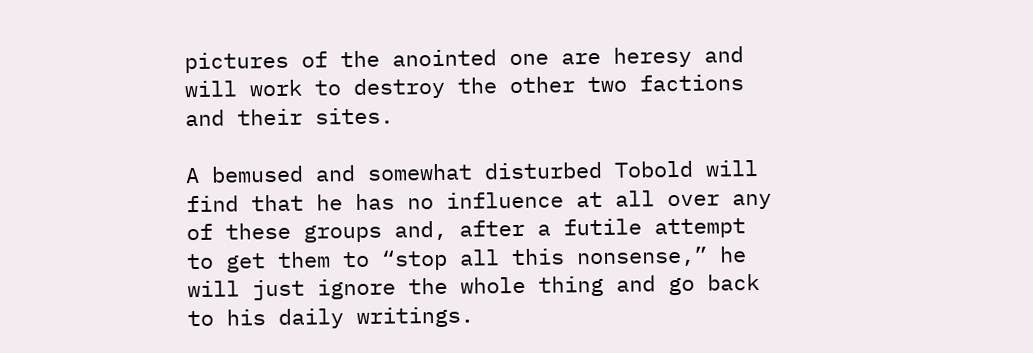pictures of the anointed one are heresy and will work to destroy the other two factions and their sites.

A bemused and somewhat disturbed Tobold will find that he has no influence at all over any of these groups and, after a futile attempt to get them to “stop all this nonsense,” he will just ignore the whole thing and go back to his daily writings.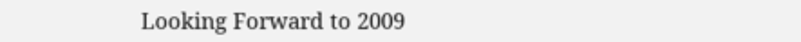Looking Forward to 2009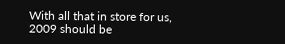With all that in store for us, 2009 should be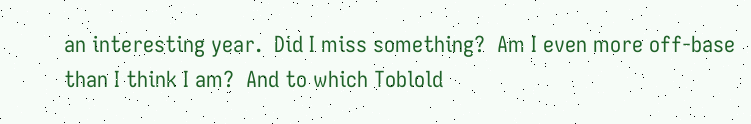an interesting year.  Did I miss something?  Am I even more off-base than I think I am?  And to which Toblold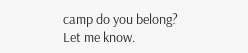camp do you belong?  Let me know.